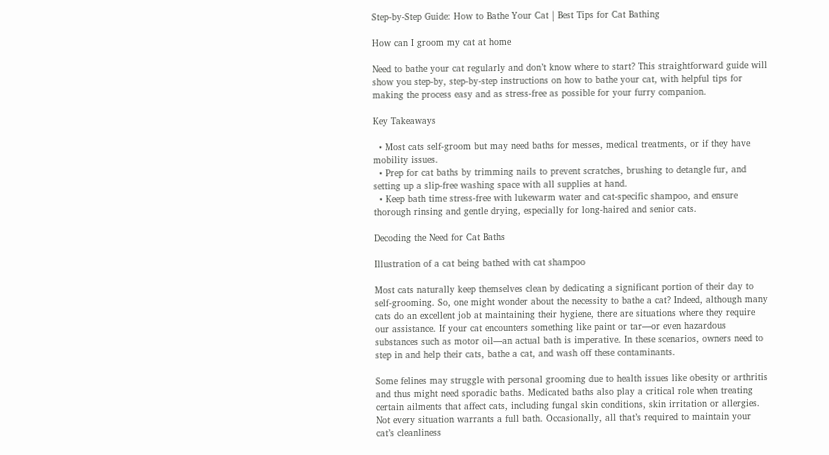Step-by-Step Guide: How to Bathe Your Cat | Best Tips for Cat Bathing

How can I groom my cat at home

Need to bathe your cat regularly and don’t know where to start? This straightforward guide will show you step-by, step-by-step instructions on how to bathe your cat, with helpful tips for making the process easy and as stress-free as possible for your furry companion.

Key Takeaways

  • Most cats self-groom but may need baths for messes, medical treatments, or if they have mobility issues.
  • Prep for cat baths by trimming nails to prevent scratches, brushing to detangle fur, and setting up a slip-free washing space with all supplies at hand.
  • Keep bath time stress-free with lukewarm water and cat-specific shampoo, and ensure thorough rinsing and gentle drying, especially for long-haired and senior cats.

Decoding the Need for Cat Baths

Illustration of a cat being bathed with cat shampoo

Most cats naturally keep themselves clean by dedicating a significant portion of their day to self-grooming. So, one might wonder about the necessity to bathe a cat? Indeed, although many cats do an excellent job at maintaining their hygiene, there are situations where they require our assistance. If your cat encounters something like paint or tar—or even hazardous substances such as motor oil—an actual bath is imperative. In these scenarios, owners need to step in and help their cats, bathe a cat, and wash off these contaminants.

Some felines may struggle with personal grooming due to health issues like obesity or arthritis and thus might need sporadic baths. Medicated baths also play a critical role when treating certain ailments that affect cats, including fungal skin conditions, skin irritation or allergies. Not every situation warrants a full bath. Occasionally, all that’s required to maintain your cat’s cleanliness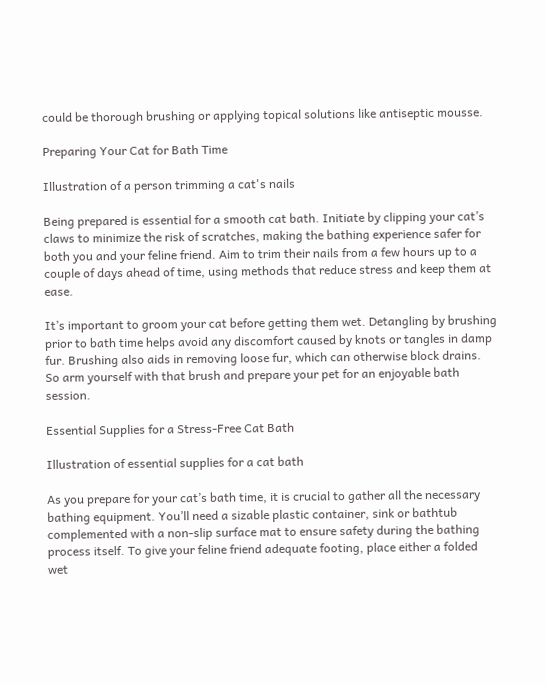could be thorough brushing or applying topical solutions like antiseptic mousse.

Preparing Your Cat for Bath Time

Illustration of a person trimming a cat's nails

Being prepared is essential for a smooth cat bath. Initiate by clipping your cat’s claws to minimize the risk of scratches, making the bathing experience safer for both you and your feline friend. Aim to trim their nails from a few hours up to a couple of days ahead of time, using methods that reduce stress and keep them at ease.

It’s important to groom your cat before getting them wet. Detangling by brushing prior to bath time helps avoid any discomfort caused by knots or tangles in damp fur. Brushing also aids in removing loose fur, which can otherwise block drains. So arm yourself with that brush and prepare your pet for an enjoyable bath session.

Essential Supplies for a Stress-Free Cat Bath

Illustration of essential supplies for a cat bath

As you prepare for your cat’s bath time, it is crucial to gather all the necessary bathing equipment. You’ll need a sizable plastic container, sink or bathtub complemented with a non-slip surface mat to ensure safety during the bathing process itself. To give your feline friend adequate footing, place either a folded wet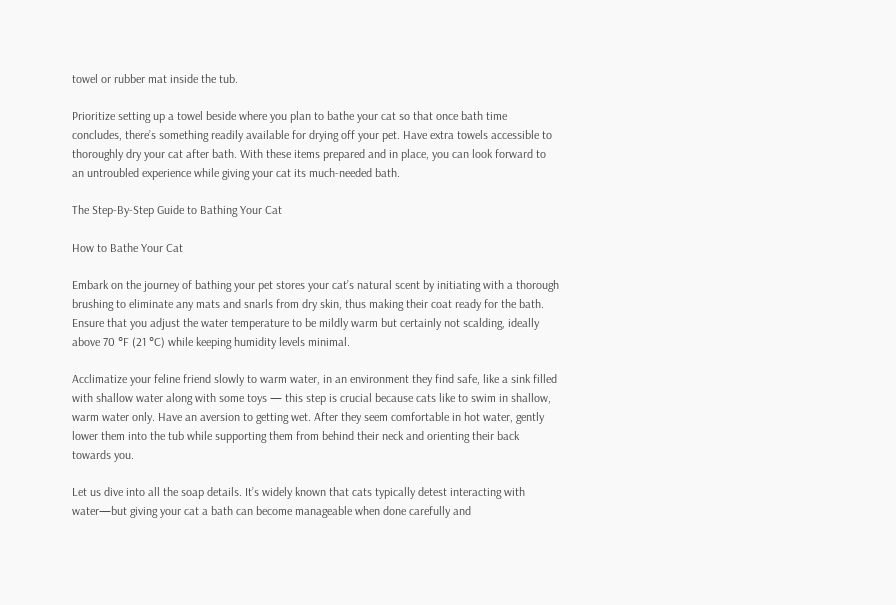towel or rubber mat inside the tub.

Prioritize setting up a towel beside where you plan to bathe your cat so that once bath time concludes, there’s something readily available for drying off your pet. Have extra towels accessible to thoroughly dry your cat after bath. With these items prepared and in place, you can look forward to an untroubled experience while giving your cat its much-needed bath.

The Step-By-Step Guide to Bathing Your Cat

How to Bathe Your Cat

Embark on the journey of bathing your pet stores your cat’s natural scent by initiating with a thorough brushing to eliminate any mats and snarls from dry skin, thus making their coat ready for the bath. Ensure that you adjust the water temperature to be mildly warm but certainly not scalding, ideally above 70 °F (21 °C) while keeping humidity levels minimal.

Acclimatize your feline friend slowly to warm water, in an environment they find safe, like a sink filled with shallow water along with some toys — this step is crucial because cats like to swim in shallow, warm water only. Have an aversion to getting wet. After they seem comfortable in hot water, gently lower them into the tub while supporting them from behind their neck and orienting their back towards you.

Let us dive into all the soap details. It’s widely known that cats typically detest interacting with water—but giving your cat a bath can become manageable when done carefully and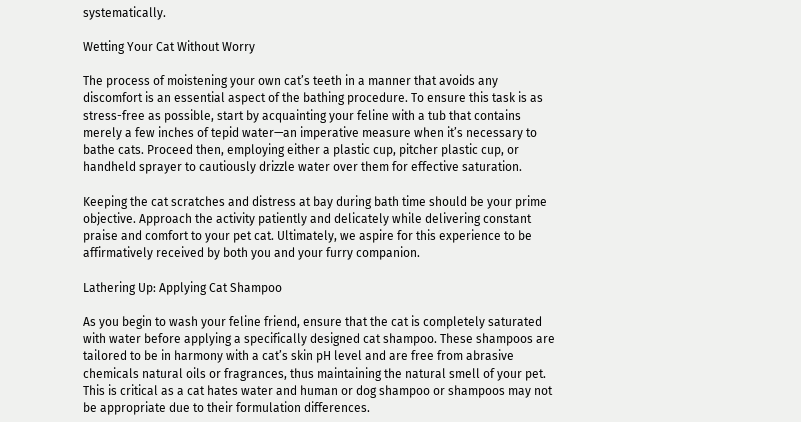systematically.

Wetting Your Cat Without Worry

The process of moistening your own cat’s teeth in a manner that avoids any discomfort is an essential aspect of the bathing procedure. To ensure this task is as stress-free as possible, start by acquainting your feline with a tub that contains merely a few inches of tepid water—an imperative measure when it’s necessary to bathe cats. Proceed then, employing either a plastic cup, pitcher plastic cup, or handheld sprayer to cautiously drizzle water over them for effective saturation.

Keeping the cat scratches and distress at bay during bath time should be your prime objective. Approach the activity patiently and delicately while delivering constant praise and comfort to your pet cat. Ultimately, we aspire for this experience to be affirmatively received by both you and your furry companion.

Lathering Up: Applying Cat Shampoo

As you begin to wash your feline friend, ensure that the cat is completely saturated with water before applying a specifically designed cat shampoo. These shampoos are tailored to be in harmony with a cat’s skin pH level and are free from abrasive chemicals natural oils or fragrances, thus maintaining the natural smell of your pet. This is critical as a cat hates water and human or dog shampoo or shampoos may not be appropriate due to their formulation differences.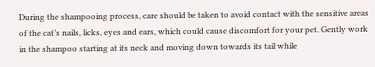During the shampooing process, care should be taken to avoid contact with the sensitive areas of the cat’s nails, licks, eyes and ears, which could cause discomfort for your pet. Gently work in the shampoo starting at its neck and moving down towards its tail while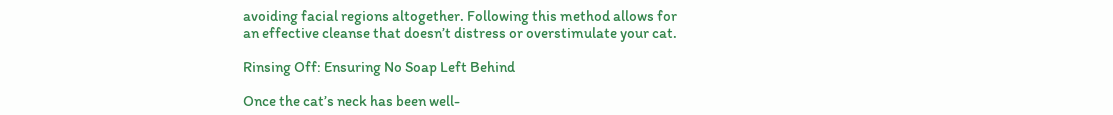avoiding facial regions altogether. Following this method allows for an effective cleanse that doesn’t distress or overstimulate your cat.

Rinsing Off: Ensuring No Soap Left Behind

Once the cat’s neck has been well-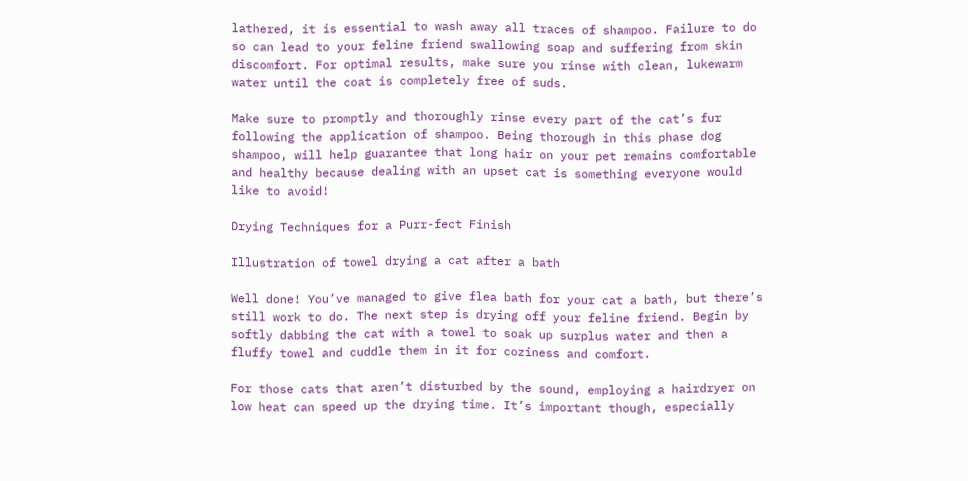lathered, it is essential to wash away all traces of shampoo. Failure to do so can lead to your feline friend swallowing soap and suffering from skin discomfort. For optimal results, make sure you rinse with clean, lukewarm water until the coat is completely free of suds.

Make sure to promptly and thoroughly rinse every part of the cat’s fur following the application of shampoo. Being thorough in this phase dog shampoo, will help guarantee that long hair on your pet remains comfortable and healthy because dealing with an upset cat is something everyone would like to avoid!

Drying Techniques for a Purr-fect Finish

Illustration of towel drying a cat after a bath

Well done! You’ve managed to give flea bath for your cat a bath, but there’s still work to do. The next step is drying off your feline friend. Begin by softly dabbing the cat with a towel to soak up surplus water and then a fluffy towel and cuddle them in it for coziness and comfort.

For those cats that aren’t disturbed by the sound, employing a hairdryer on low heat can speed up the drying time. It’s important though, especially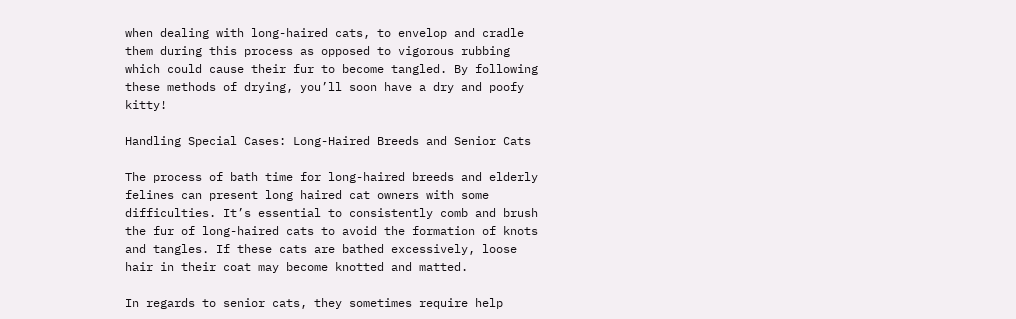when dealing with long-haired cats, to envelop and cradle them during this process as opposed to vigorous rubbing which could cause their fur to become tangled. By following these methods of drying, you’ll soon have a dry and poofy kitty!

Handling Special Cases: Long-Haired Breeds and Senior Cats

The process of bath time for long-haired breeds and elderly felines can present long haired cat owners with some difficulties. It’s essential to consistently comb and brush the fur of long-haired cats to avoid the formation of knots and tangles. If these cats are bathed excessively, loose hair in their coat may become knotted and matted.

In regards to senior cats, they sometimes require help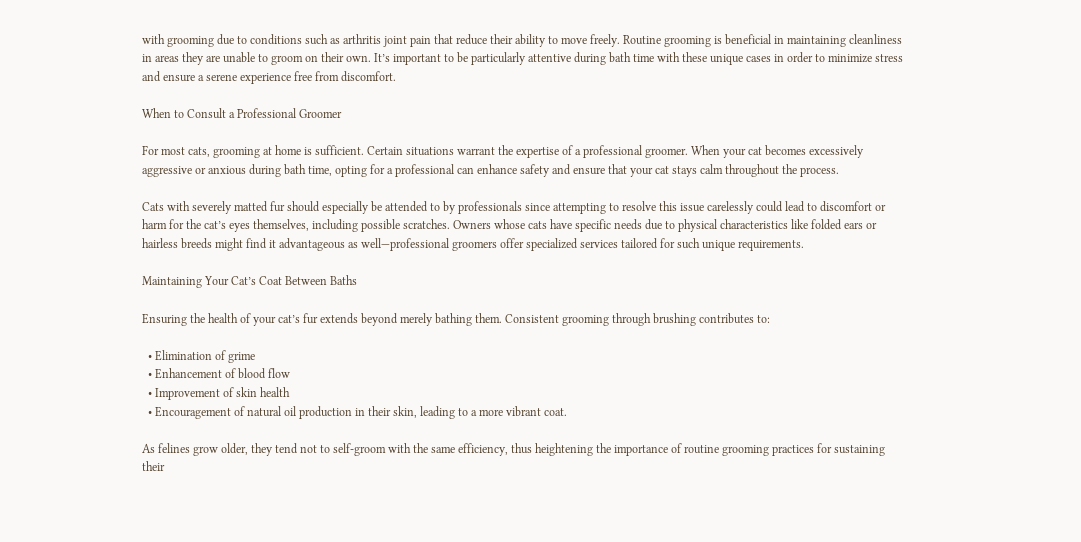with grooming due to conditions such as arthritis joint pain that reduce their ability to move freely. Routine grooming is beneficial in maintaining cleanliness in areas they are unable to groom on their own. It’s important to be particularly attentive during bath time with these unique cases in order to minimize stress and ensure a serene experience free from discomfort.

When to Consult a Professional Groomer

For most cats, grooming at home is sufficient. Certain situations warrant the expertise of a professional groomer. When your cat becomes excessively aggressive or anxious during bath time, opting for a professional can enhance safety and ensure that your cat stays calm throughout the process.

Cats with severely matted fur should especially be attended to by professionals since attempting to resolve this issue carelessly could lead to discomfort or harm for the cat’s eyes themselves, including possible scratches. Owners whose cats have specific needs due to physical characteristics like folded ears or hairless breeds might find it advantageous as well—professional groomers offer specialized services tailored for such unique requirements.

Maintaining Your Cat’s Coat Between Baths

Ensuring the health of your cat’s fur extends beyond merely bathing them. Consistent grooming through brushing contributes to:

  • Elimination of grime
  • Enhancement of blood flow
  • Improvement of skin health
  • Encouragement of natural oil production in their skin, leading to a more vibrant coat.

As felines grow older, they tend not to self-groom with the same efficiency, thus heightening the importance of routine grooming practices for sustaining their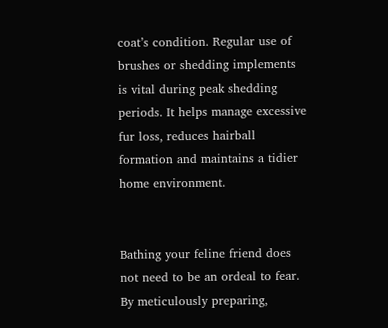coat’s condition. Regular use of brushes or shedding implements is vital during peak shedding periods. It helps manage excessive fur loss, reduces hairball formation and maintains a tidier home environment.


Bathing your feline friend does not need to be an ordeal to fear. By meticulously preparing,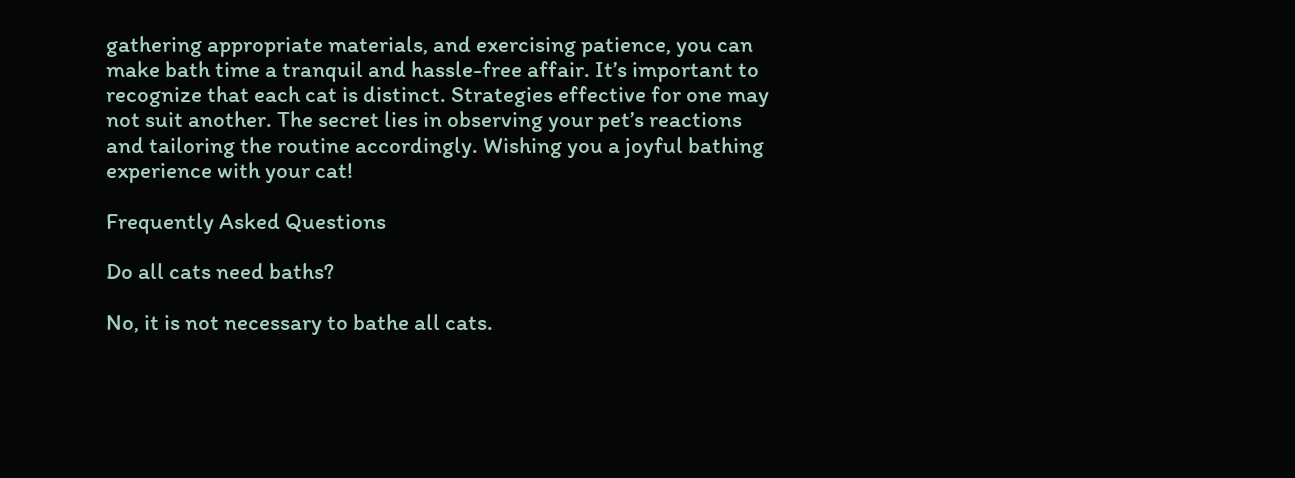gathering appropriate materials, and exercising patience, you can make bath time a tranquil and hassle-free affair. It’s important to recognize that each cat is distinct. Strategies effective for one may not suit another. The secret lies in observing your pet’s reactions and tailoring the routine accordingly. Wishing you a joyful bathing experience with your cat!

Frequently Asked Questions

Do all cats need baths?

No, it is not necessary to bathe all cats.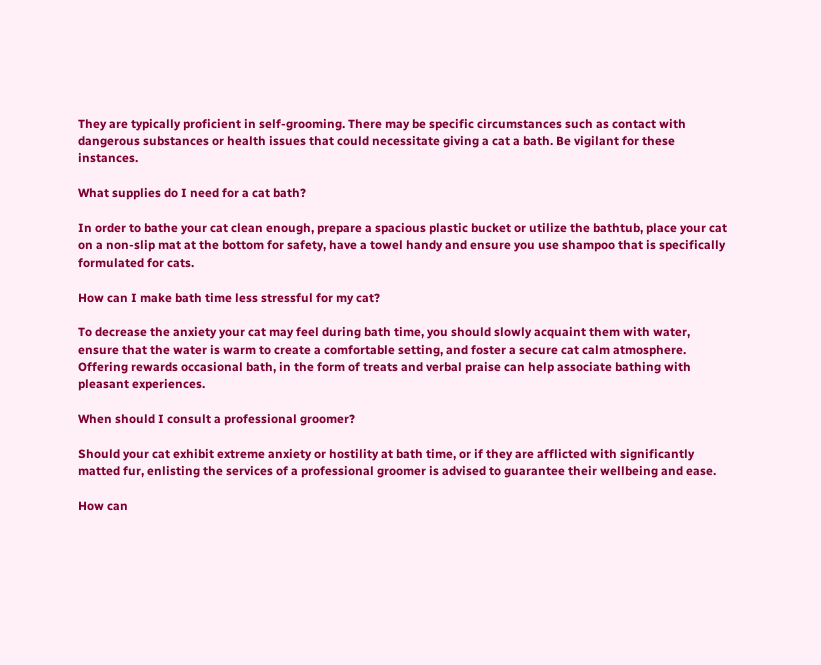They are typically proficient in self-grooming. There may be specific circumstances such as contact with dangerous substances or health issues that could necessitate giving a cat a bath. Be vigilant for these instances.

What supplies do I need for a cat bath?

In order to bathe your cat clean enough, prepare a spacious plastic bucket or utilize the bathtub, place your cat on a non-slip mat at the bottom for safety, have a towel handy and ensure you use shampoo that is specifically formulated for cats.

How can I make bath time less stressful for my cat?

To decrease the anxiety your cat may feel during bath time, you should slowly acquaint them with water, ensure that the water is warm to create a comfortable setting, and foster a secure cat calm atmosphere. Offering rewards occasional bath, in the form of treats and verbal praise can help associate bathing with pleasant experiences.

When should I consult a professional groomer?

Should your cat exhibit extreme anxiety or hostility at bath time, or if they are afflicted with significantly matted fur, enlisting the services of a professional groomer is advised to guarantee their wellbeing and ease.

How can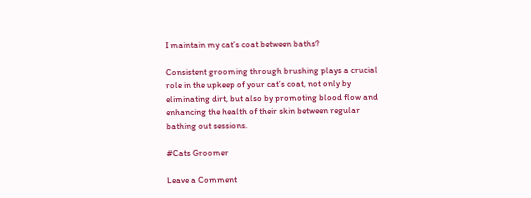I maintain my cat’s coat between baths?

Consistent grooming through brushing plays a crucial role in the upkeep of your cat’s coat, not only by eliminating dirt, but also by promoting blood flow and enhancing the health of their skin between regular bathing out sessions.

#Cats Groomer

Leave a Comment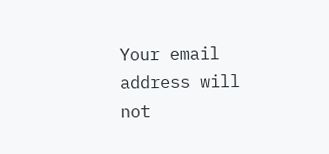Your email address will not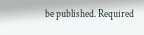be published. Required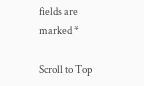fields are marked *

Scroll to Top